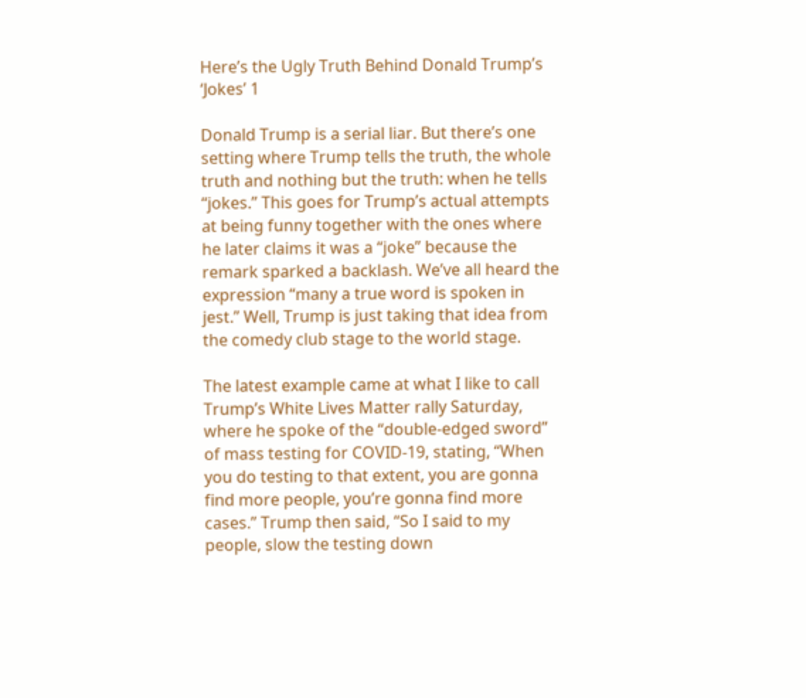Here’s the Ugly Truth Behind Donald Trump’s ‘Jokes’ 1

Donald Trump is a serial liar. But there’s one setting where Trump tells the truth, the whole truth and nothing but the truth: when he tells “jokes.” This goes for Trump’s actual attempts at being funny together with the ones where he later claims it was a “joke” because the remark sparked a backlash. We’ve all heard the expression “many a true word is spoken in jest.” Well, Trump is just taking that idea from the comedy club stage to the world stage.

The latest example came at what I like to call Trump’s White Lives Matter rally Saturday, where he spoke of the “double-edged sword” of mass testing for COVID-19, stating, “When you do testing to that extent, you are gonna find more people, you’re gonna find more cases.” Trump then said, “So I said to my people, slow the testing down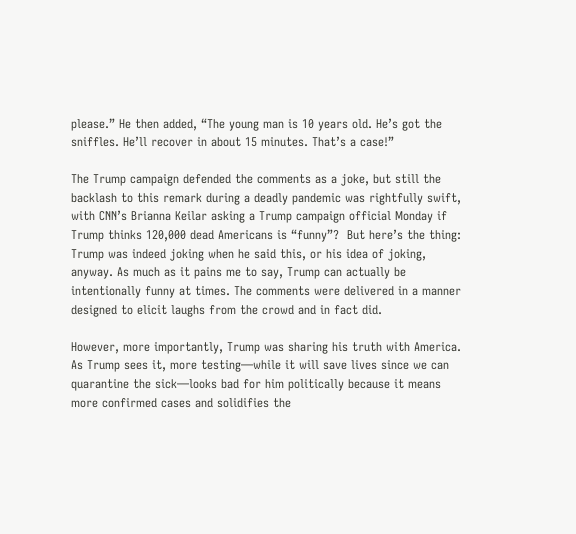please.” He then added, “The young man is 10 years old. He’s got the sniffles. He’ll recover in about 15 minutes. That’s a case!”

The Trump campaign defended the comments as a joke, but still the backlash to this remark during a deadly pandemic was rightfully swift, with CNN’s Brianna Keilar asking a Trump campaign official Monday if Trump thinks 120,000 dead Americans is “funny”?  But here’s the thing: Trump was indeed joking when he said this, or his idea of joking, anyway. As much as it pains me to say, Trump can actually be intentionally funny at times. The comments were delivered in a manner designed to elicit laughs from the crowd and in fact did.

However, more importantly, Trump was sharing his truth with America. As Trump sees it, more testing—while it will save lives since we can quarantine the sick—looks bad for him politically because it means more confirmed cases and solidifies the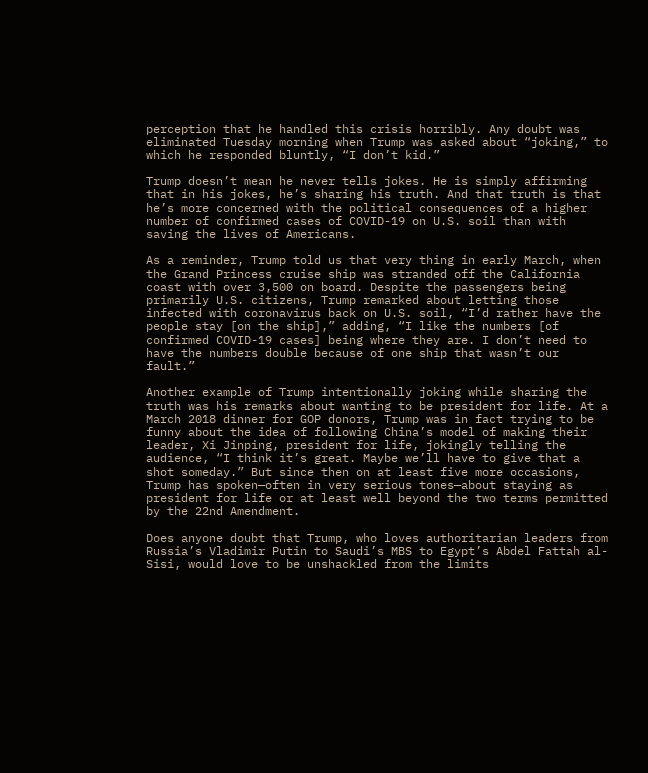perception that he handled this crisis horribly. Any doubt was eliminated Tuesday morning when Trump was asked about “joking,” to which he responded bluntly, “I don’t kid.”

Trump doesn’t mean he never tells jokes. He is simply affirming that in his jokes, he’s sharing his truth. And that truth is that he’s more concerned with the political consequences of a higher number of confirmed cases of COVID-19 on U.S. soil than with saving the lives of Americans.

As a reminder, Trump told us that very thing in early March, when the Grand Princess cruise ship was stranded off the California coast with over 3,500 on board. Despite the passengers being primarily U.S. citizens, Trump remarked about letting those infected with coronavirus back on U.S. soil, “I’d rather have the people stay [on the ship],” adding, “I like the numbers [of confirmed COVID-19 cases] being where they are. I don’t need to have the numbers double because of one ship that wasn’t our fault.”

Another example of Trump intentionally joking while sharing the truth was his remarks about wanting to be president for life. At a March 2018 dinner for GOP donors, Trump was in fact trying to be funny about the idea of following China’s model of making their leader, Xi Jinping, president for life, jokingly telling the audience, “I think it’s great. Maybe we’ll have to give that a shot someday.” But since then on at least five more occasions, Trump has spoken—often in very serious tones—about staying as president for life or at least well beyond the two terms permitted by the 22nd Amendment.

Does anyone doubt that Trump, who loves authoritarian leaders from Russia’s Vladimir Putin to Saudi’s MBS to Egypt’s Abdel Fattah al-Sisi, would love to be unshackled from the limits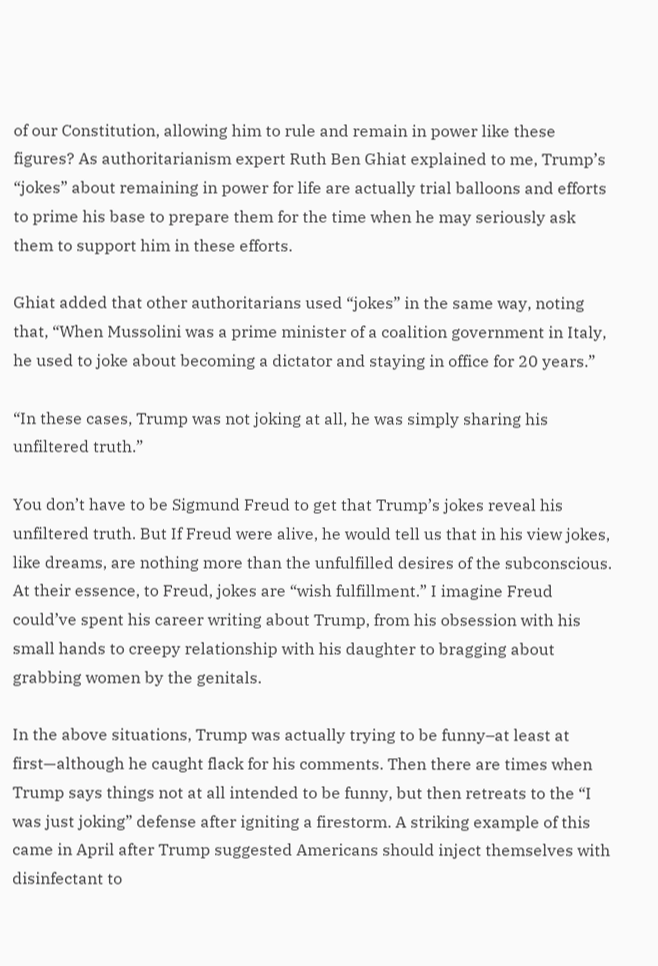of our Constitution, allowing him to rule and remain in power like these figures? As authoritarianism expert Ruth Ben Ghiat explained to me, Trump’s “jokes” about remaining in power for life are actually trial balloons and efforts to prime his base to prepare them for the time when he may seriously ask them to support him in these efforts.

Ghiat added that other authoritarians used “jokes” in the same way, noting that, “When Mussolini was a prime minister of a coalition government in Italy, he used to joke about becoming a dictator and staying in office for 20 years.”

“In these cases, Trump was not joking at all, he was simply sharing his unfiltered truth.”

You don’t have to be Sigmund Freud to get that Trump’s jokes reveal his unfiltered truth. But If Freud were alive, he would tell us that in his view jokes, like dreams, are nothing more than the unfulfilled desires of the subconscious. At their essence, to Freud, jokes are “wish fulfillment.” I imagine Freud could’ve spent his career writing about Trump, from his obsession with his small hands to creepy relationship with his daughter to bragging about grabbing women by the genitals.

In the above situations, Trump was actually trying to be funny–at least at first—although he caught flack for his comments. Then there are times when Trump says things not at all intended to be funny, but then retreats to the “I was just joking” defense after igniting a firestorm. A striking example of this came in April after Trump suggested Americans should inject themselves with disinfectant to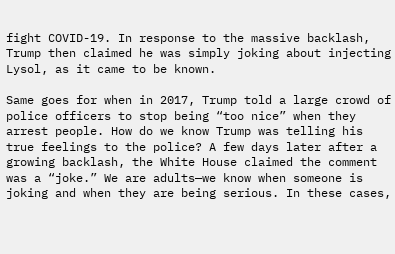fight COVID-19. In response to the massive backlash, Trump then claimed he was simply joking about injecting Lysol, as it came to be known.

Same goes for when in 2017, Trump told a large crowd of police officers to stop being “too nice” when they arrest people. How do we know Trump was telling his true feelings to the police? A few days later after a growing backlash, the White House claimed the comment was a “joke.” We are adults—we know when someone is joking and when they are being serious. In these cases,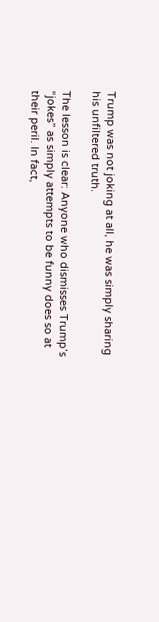Trump was not joking at all, he was simply sharing his unfiltered truth.

The lesson is clear: Anyone who dismisses Trump’s “jokes” as simply attempts to be funny does so at their peril. In fact,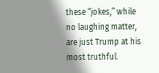these “jokes,” while no laughing matter, are just Trump at his most truthful.